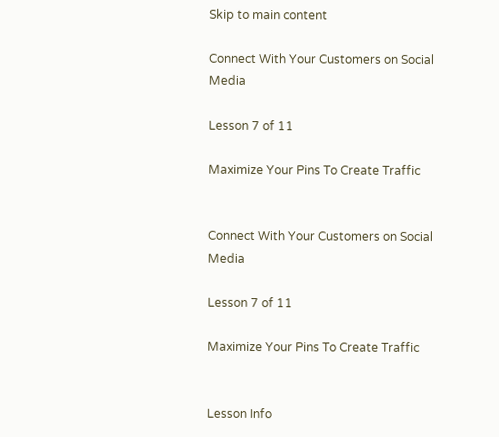Skip to main content

Connect With Your Customers on Social Media

Lesson 7 of 11

Maximize Your Pins To Create Traffic


Connect With Your Customers on Social Media

Lesson 7 of 11

Maximize Your Pins To Create Traffic


Lesson Info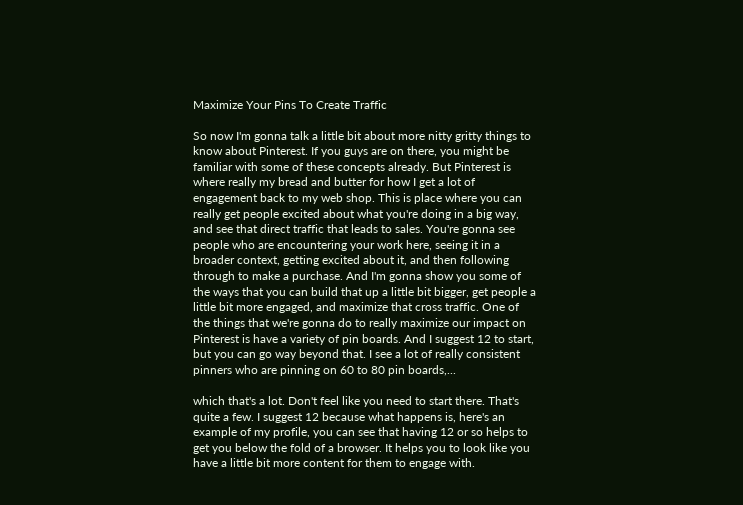Maximize Your Pins To Create Traffic

So now I'm gonna talk a little bit about more nitty gritty things to know about Pinterest. If you guys are on there, you might be familiar with some of these concepts already. But Pinterest is where really my bread and butter for how I get a lot of engagement back to my web shop. This is place where you can really get people excited about what you're doing in a big way, and see that direct traffic that leads to sales. You're gonna see people who are encountering your work here, seeing it in a broader context, getting excited about it, and then following through to make a purchase. And I'm gonna show you some of the ways that you can build that up a little bit bigger, get people a little bit more engaged, and maximize that cross traffic. One of the things that we're gonna do to really maximize our impact on Pinterest is have a variety of pin boards. And I suggest 12 to start, but you can go way beyond that. I see a lot of really consistent pinners who are pinning on 60 to 80 pin boards,...

which that's a lot. Don't feel like you need to start there. That's quite a few. I suggest 12 because what happens is, here's an example of my profile, you can see that having 12 or so helps to get you below the fold of a browser. It helps you to look like you have a little bit more content for them to engage with.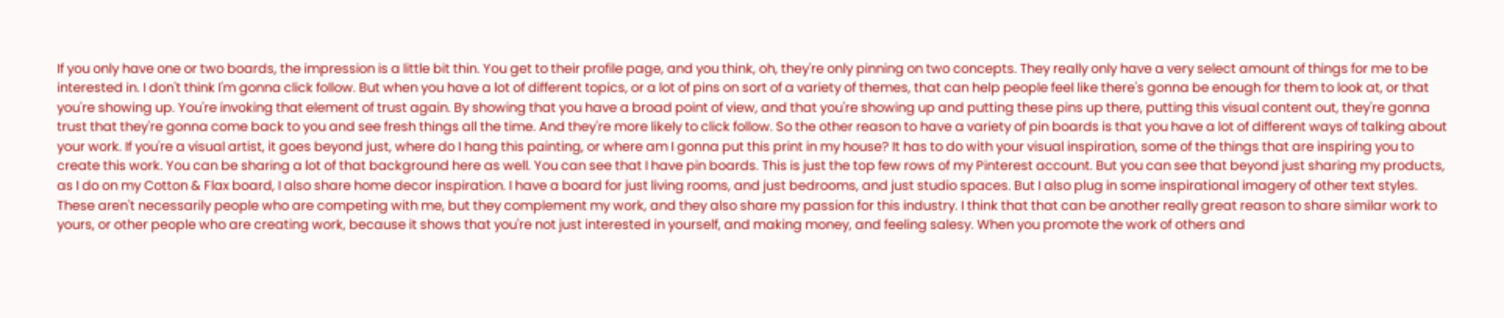If you only have one or two boards, the impression is a little bit thin. You get to their profile page, and you think, oh, they're only pinning on two concepts. They really only have a very select amount of things for me to be interested in. I don't think I'm gonna click follow. But when you have a lot of different topics, or a lot of pins on sort of a variety of themes, that can help people feel like there's gonna be enough for them to look at, or that you're showing up. You're invoking that element of trust again. By showing that you have a broad point of view, and that you're showing up and putting these pins up there, putting this visual content out, they're gonna trust that they're gonna come back to you and see fresh things all the time. And they're more likely to click follow. So the other reason to have a variety of pin boards is that you have a lot of different ways of talking about your work. If you're a visual artist, it goes beyond just, where do I hang this painting, or where am I gonna put this print in my house? It has to do with your visual inspiration, some of the things that are inspiring you to create this work. You can be sharing a lot of that background here as well. You can see that I have pin boards. This is just the top few rows of my Pinterest account. But you can see that beyond just sharing my products, as I do on my Cotton & Flax board, I also share home decor inspiration. I have a board for just living rooms, and just bedrooms, and just studio spaces. But I also plug in some inspirational imagery of other text styles. These aren't necessarily people who are competing with me, but they complement my work, and they also share my passion for this industry. I think that that can be another really great reason to share similar work to yours, or other people who are creating work, because it shows that you're not just interested in yourself, and making money, and feeling salesy. When you promote the work of others and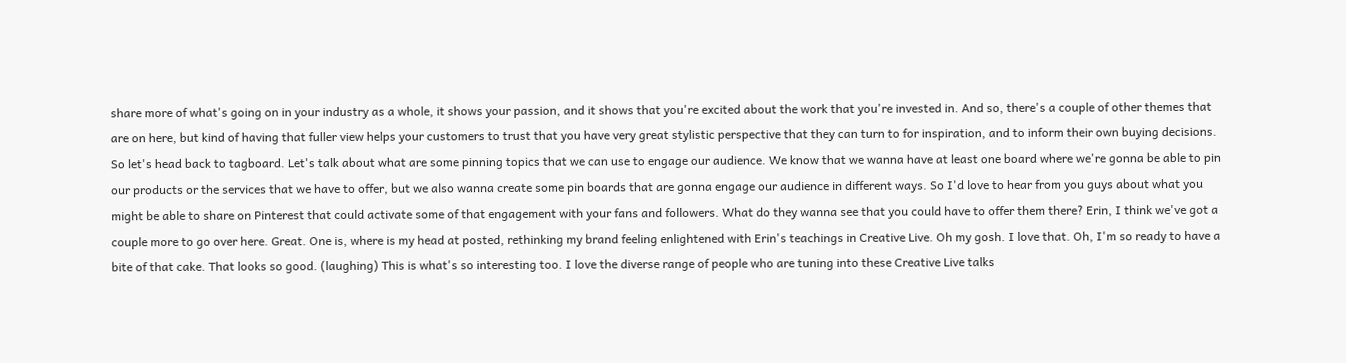share more of what's going on in your industry as a whole, it shows your passion, and it shows that you're excited about the work that you're invested in. And so, there's a couple of other themes that are on here, but kind of having that fuller view helps your customers to trust that you have very great stylistic perspective that they can turn to for inspiration, and to inform their own buying decisions. So let's head back to tagboard. Let's talk about what are some pinning topics that we can use to engage our audience. We know that we wanna have at least one board where we're gonna be able to pin our products or the services that we have to offer, but we also wanna create some pin boards that are gonna engage our audience in different ways. So I'd love to hear from you guys about what you might be able to share on Pinterest that could activate some of that engagement with your fans and followers. What do they wanna see that you could have to offer them there? Erin, I think we've got a couple more to go over here. Great. One is, where is my head at posted, rethinking my brand feeling enlightened with Erin's teachings in Creative Live. Oh my gosh. I love that. Oh, I'm so ready to have a bite of that cake. That looks so good. (laughing) This is what's so interesting too. I love the diverse range of people who are tuning into these Creative Live talks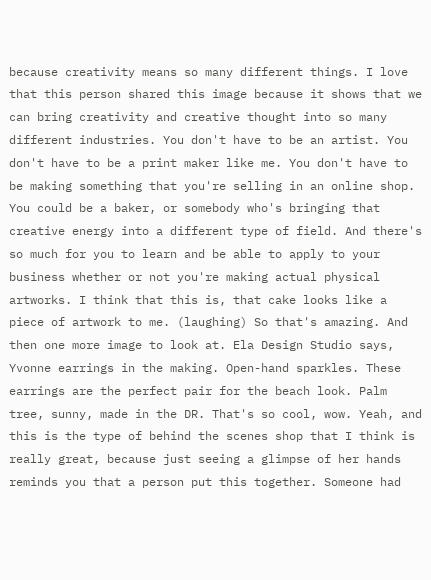because creativity means so many different things. I love that this person shared this image because it shows that we can bring creativity and creative thought into so many different industries. You don't have to be an artist. You don't have to be a print maker like me. You don't have to be making something that you're selling in an online shop. You could be a baker, or somebody who's bringing that creative energy into a different type of field. And there's so much for you to learn and be able to apply to your business whether or not you're making actual physical artworks. I think that this is, that cake looks like a piece of artwork to me. (laughing) So that's amazing. And then one more image to look at. Ela Design Studio says, Yvonne earrings in the making. Open-hand sparkles. These earrings are the perfect pair for the beach look. Palm tree, sunny, made in the DR. That's so cool, wow. Yeah, and this is the type of behind the scenes shop that I think is really great, because just seeing a glimpse of her hands reminds you that a person put this together. Someone had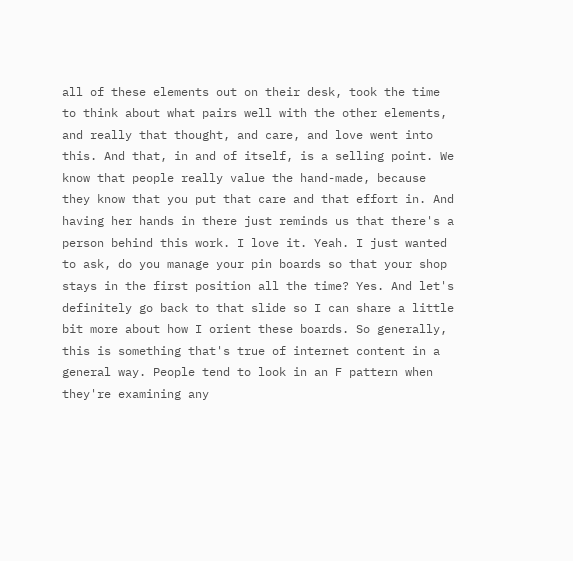all of these elements out on their desk, took the time to think about what pairs well with the other elements, and really that thought, and care, and love went into this. And that, in and of itself, is a selling point. We know that people really value the hand-made, because they know that you put that care and that effort in. And having her hands in there just reminds us that there's a person behind this work. I love it. Yeah. I just wanted to ask, do you manage your pin boards so that your shop stays in the first position all the time? Yes. And let's definitely go back to that slide so I can share a little bit more about how I orient these boards. So generally, this is something that's true of internet content in a general way. People tend to look in an F pattern when they're examining any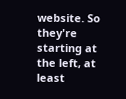website. So they're starting at the left, at least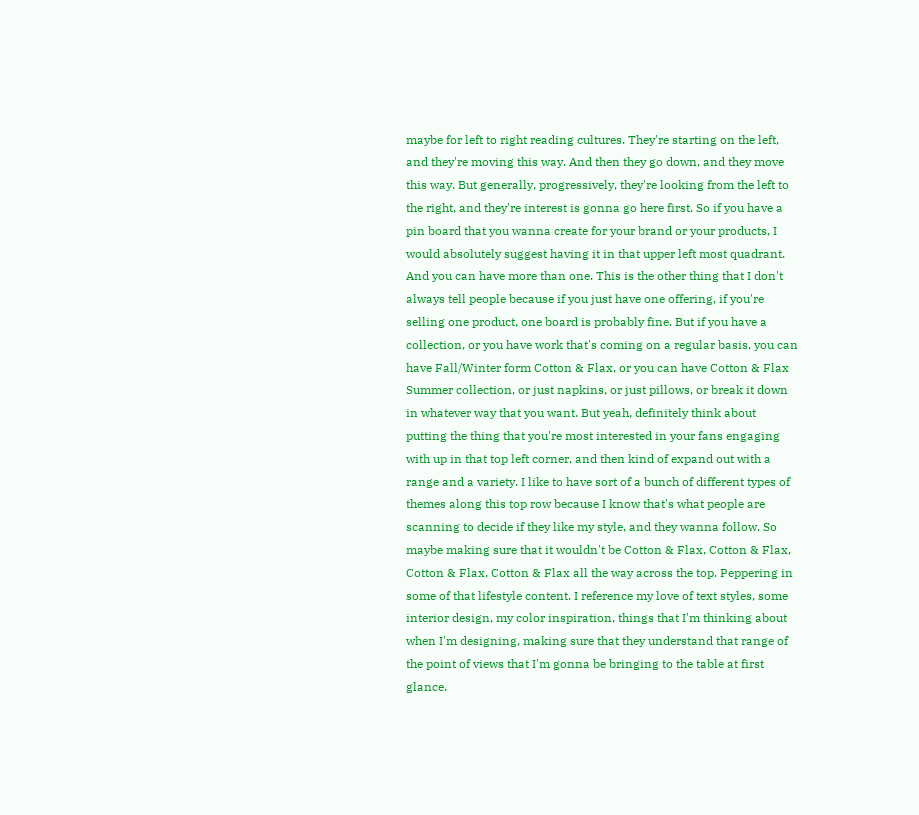maybe for left to right reading cultures. They're starting on the left, and they're moving this way. And then they go down, and they move this way. But generally, progressively, they're looking from the left to the right, and they're interest is gonna go here first. So if you have a pin board that you wanna create for your brand or your products, I would absolutely suggest having it in that upper left most quadrant. And you can have more than one. This is the other thing that I don't always tell people because if you just have one offering, if you're selling one product, one board is probably fine. But if you have a collection, or you have work that's coming on a regular basis, you can have Fall/Winter form Cotton & Flax, or you can have Cotton & Flax Summer collection, or just napkins, or just pillows, or break it down in whatever way that you want. But yeah, definitely think about putting the thing that you're most interested in your fans engaging with up in that top left corner, and then kind of expand out with a range and a variety. I like to have sort of a bunch of different types of themes along this top row because I know that's what people are scanning to decide if they like my style, and they wanna follow. So maybe making sure that it wouldn't be Cotton & Flax, Cotton & Flax, Cotton & Flax, Cotton & Flax all the way across the top. Peppering in some of that lifestyle content. I reference my love of text styles, some interior design, my color inspiration, things that I'm thinking about when I'm designing, making sure that they understand that range of the point of views that I'm gonna be bringing to the table at first glance.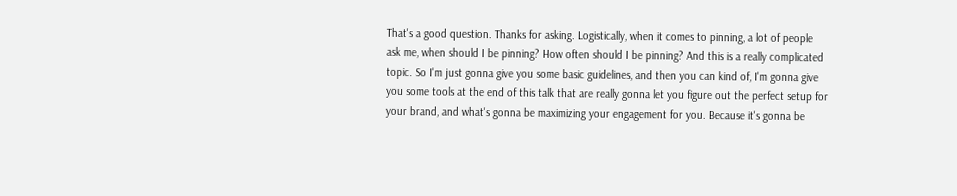That's a good question. Thanks for asking. Logistically, when it comes to pinning, a lot of people ask me, when should I be pinning? How often should I be pinning? And this is a really complicated topic. So I'm just gonna give you some basic guidelines, and then you can kind of, I'm gonna give you some tools at the end of this talk that are really gonna let you figure out the perfect setup for your brand, and what's gonna be maximizing your engagement for you. Because it's gonna be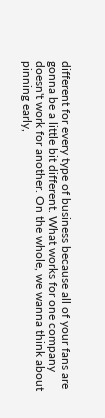different for every type of business because all of your fans are gonna be a little bit different. What works for one company doesn't work for another. On the whole, we wanna think about pinning early,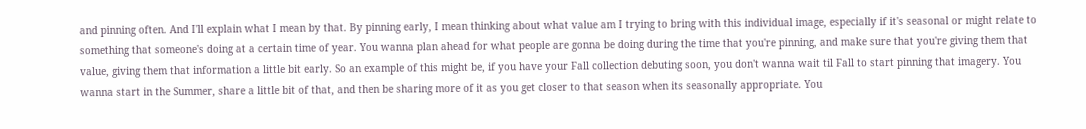and pinning often. And I'll explain what I mean by that. By pinning early, I mean thinking about what value am I trying to bring with this individual image, especially if it's seasonal or might relate to something that someone's doing at a certain time of year. You wanna plan ahead for what people are gonna be doing during the time that you're pinning, and make sure that you're giving them that value, giving them that information a little bit early. So an example of this might be, if you have your Fall collection debuting soon, you don't wanna wait til Fall to start pinning that imagery. You wanna start in the Summer, share a little bit of that, and then be sharing more of it as you get closer to that season when its seasonally appropriate. You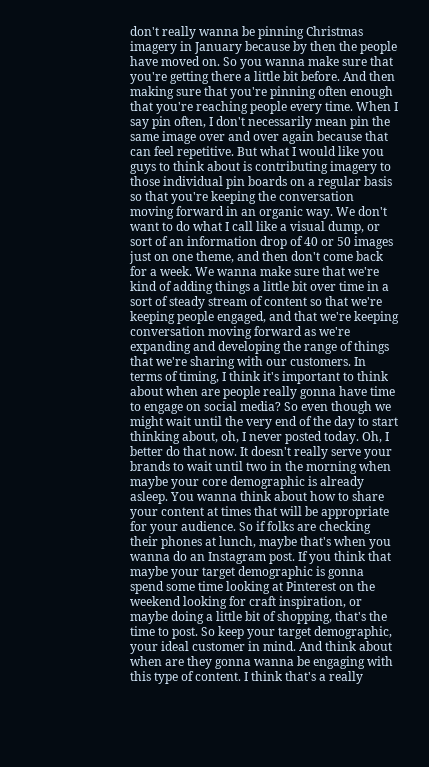don't really wanna be pinning Christmas imagery in January because by then the people have moved on. So you wanna make sure that you're getting there a little bit before. And then making sure that you're pinning often enough that you're reaching people every time. When I say pin often, I don't necessarily mean pin the same image over and over again because that can feel repetitive. But what I would like you guys to think about is contributing imagery to those individual pin boards on a regular basis so that you're keeping the conversation moving forward in an organic way. We don't want to do what I call like a visual dump, or sort of an information drop of 40 or 50 images just on one theme, and then don't come back for a week. We wanna make sure that we're kind of adding things a little bit over time in a sort of steady stream of content so that we're keeping people engaged, and that we're keeping conversation moving forward as we're expanding and developing the range of things that we're sharing with our customers. In terms of timing, I think it's important to think about when are people really gonna have time to engage on social media? So even though we might wait until the very end of the day to start thinking about, oh, I never posted today. Oh, I better do that now. It doesn't really serve your brands to wait until two in the morning when maybe your core demographic is already asleep. You wanna think about how to share your content at times that will be appropriate for your audience. So if folks are checking their phones at lunch, maybe that's when you wanna do an Instagram post. If you think that maybe your target demographic is gonna spend some time looking at Pinterest on the weekend looking for craft inspiration, or maybe doing a little bit of shopping, that's the time to post. So keep your target demographic, your ideal customer in mind. And think about when are they gonna wanna be engaging with this type of content. I think that's a really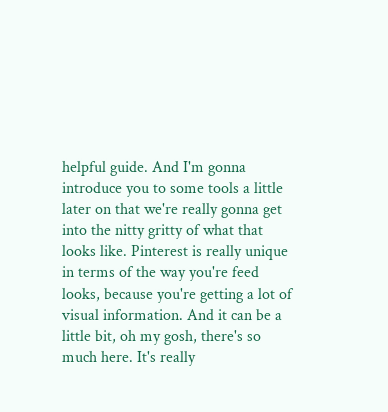helpful guide. And I'm gonna introduce you to some tools a little later on that we're really gonna get into the nitty gritty of what that looks like. Pinterest is really unique in terms of the way you're feed looks, because you're getting a lot of visual information. And it can be a little bit, oh my gosh, there's so much here. It's really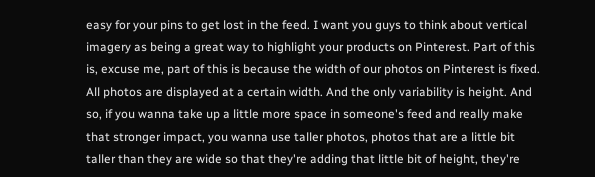easy for your pins to get lost in the feed. I want you guys to think about vertical imagery as being a great way to highlight your products on Pinterest. Part of this is, excuse me, part of this is because the width of our photos on Pinterest is fixed. All photos are displayed at a certain width. And the only variability is height. And so, if you wanna take up a little more space in someone's feed and really make that stronger impact, you wanna use taller photos, photos that are a little bit taller than they are wide so that they're adding that little bit of height, they're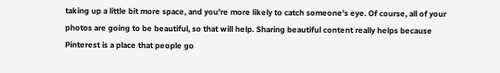taking up a little bit more space, and you're more likely to catch someone's eye. Of course, all of your photos are going to be beautiful, so that will help. Sharing beautiful content really helps because Pinterest is a place that people go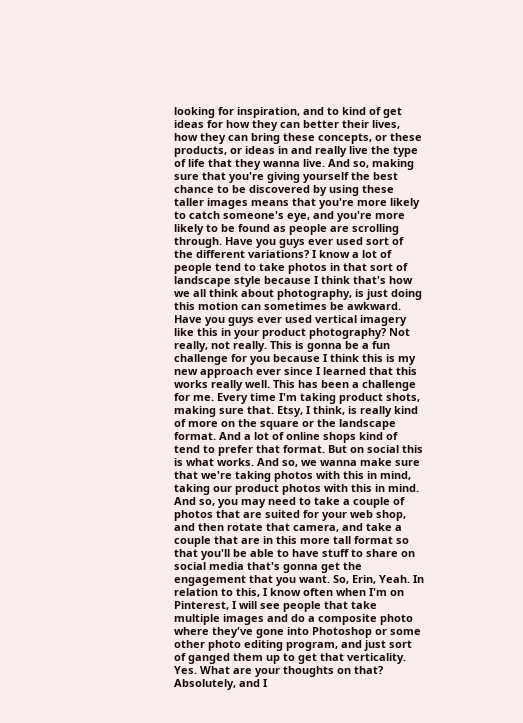looking for inspiration, and to kind of get ideas for how they can better their lives, how they can bring these concepts, or these products, or ideas in and really live the type of life that they wanna live. And so, making sure that you're giving yourself the best chance to be discovered by using these taller images means that you're more likely to catch someone's eye, and you're more likely to be found as people are scrolling through. Have you guys ever used sort of the different variations? I know a lot of people tend to take photos in that sort of landscape style because I think that's how we all think about photography, is just doing this motion can sometimes be awkward. Have you guys ever used vertical imagery like this in your product photography? Not really, not really. This is gonna be a fun challenge for you because I think this is my new approach ever since I learned that this works really well. This has been a challenge for me. Every time I'm taking product shots, making sure that. Etsy, I think, is really kind of more on the square or the landscape format. And a lot of online shops kind of tend to prefer that format. But on social this is what works. And so, we wanna make sure that we're taking photos with this in mind, taking our product photos with this in mind. And so, you may need to take a couple of photos that are suited for your web shop, and then rotate that camera, and take a couple that are in this more tall format so that you'll be able to have stuff to share on social media that's gonna get the engagement that you want. So, Erin, Yeah. In relation to this, I know often when I'm on Pinterest, I will see people that take multiple images and do a composite photo where they've gone into Photoshop or some other photo editing program, and just sort of ganged them up to get that verticality. Yes. What are your thoughts on that? Absolutely, and I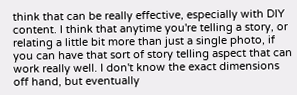think that can be really effective, especially with DIY content. I think that anytime you're telling a story, or relating a little bit more than just a single photo, if you can have that sort of story telling aspect that can work really well. I don't know the exact dimensions off hand, but eventually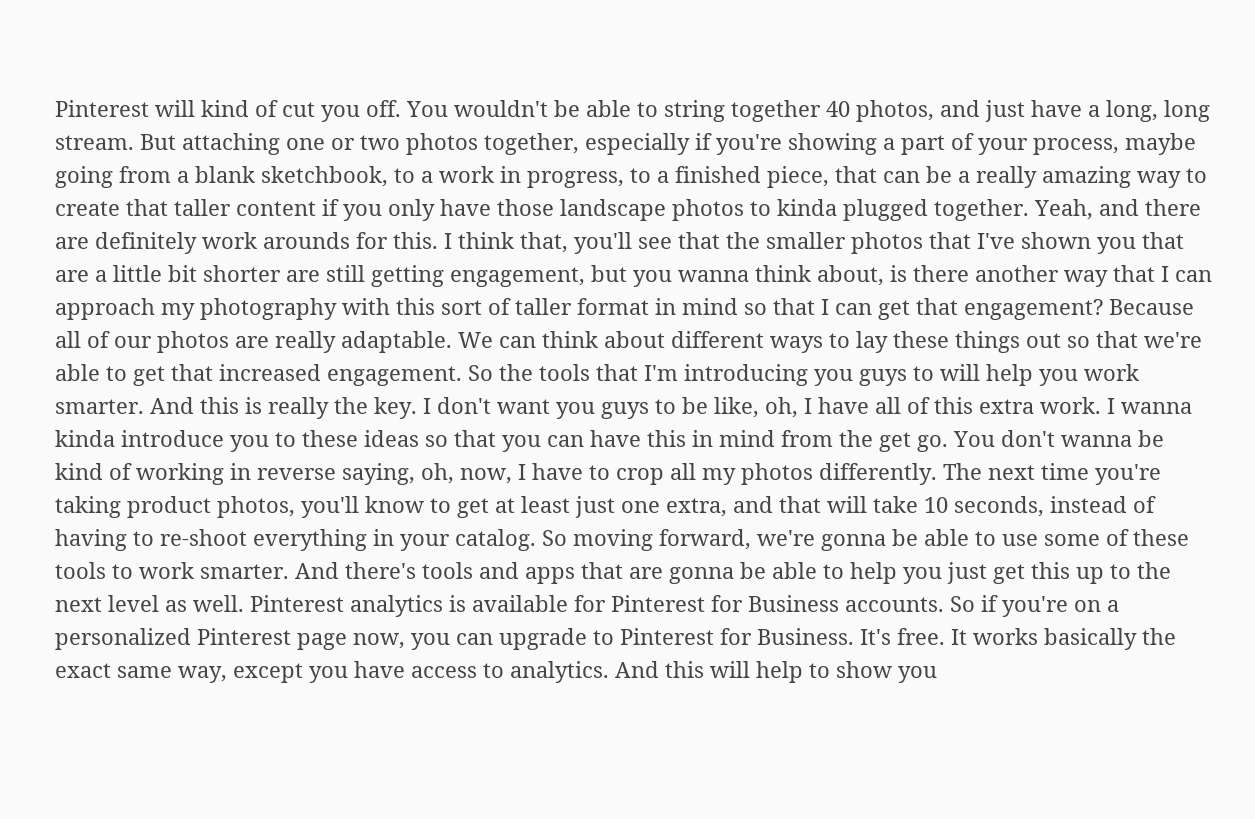Pinterest will kind of cut you off. You wouldn't be able to string together 40 photos, and just have a long, long stream. But attaching one or two photos together, especially if you're showing a part of your process, maybe going from a blank sketchbook, to a work in progress, to a finished piece, that can be a really amazing way to create that taller content if you only have those landscape photos to kinda plugged together. Yeah, and there are definitely work arounds for this. I think that, you'll see that the smaller photos that I've shown you that are a little bit shorter are still getting engagement, but you wanna think about, is there another way that I can approach my photography with this sort of taller format in mind so that I can get that engagement? Because all of our photos are really adaptable. We can think about different ways to lay these things out so that we're able to get that increased engagement. So the tools that I'm introducing you guys to will help you work smarter. And this is really the key. I don't want you guys to be like, oh, I have all of this extra work. I wanna kinda introduce you to these ideas so that you can have this in mind from the get go. You don't wanna be kind of working in reverse saying, oh, now, I have to crop all my photos differently. The next time you're taking product photos, you'll know to get at least just one extra, and that will take 10 seconds, instead of having to re-shoot everything in your catalog. So moving forward, we're gonna be able to use some of these tools to work smarter. And there's tools and apps that are gonna be able to help you just get this up to the next level as well. Pinterest analytics is available for Pinterest for Business accounts. So if you're on a personalized Pinterest page now, you can upgrade to Pinterest for Business. It's free. It works basically the exact same way, except you have access to analytics. And this will help to show you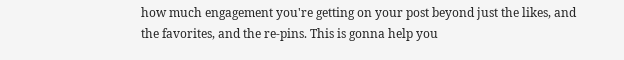how much engagement you're getting on your post beyond just the likes, and the favorites, and the re-pins. This is gonna help you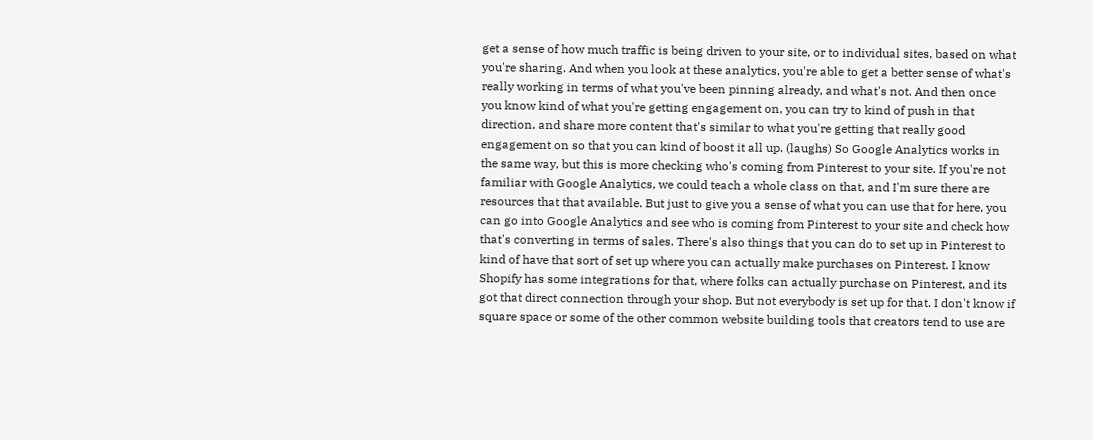get a sense of how much traffic is being driven to your site, or to individual sites, based on what you're sharing. And when you look at these analytics, you're able to get a better sense of what's really working in terms of what you've been pinning already, and what's not. And then once you know kind of what you're getting engagement on, you can try to kind of push in that direction, and share more content that's similar to what you're getting that really good engagement on so that you can kind of boost it all up. (laughs) So Google Analytics works in the same way, but this is more checking who's coming from Pinterest to your site. If you're not familiar with Google Analytics, we could teach a whole class on that, and I'm sure there are resources that that available. But just to give you a sense of what you can use that for here, you can go into Google Analytics and see who is coming from Pinterest to your site and check how that's converting in terms of sales. There's also things that you can do to set up in Pinterest to kind of have that sort of set up where you can actually make purchases on Pinterest. I know Shopify has some integrations for that, where folks can actually purchase on Pinterest, and its got that direct connection through your shop. But not everybody is set up for that. I don't know if square space or some of the other common website building tools that creators tend to use are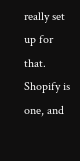really set up for that. Shopify is one, and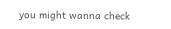you might wanna check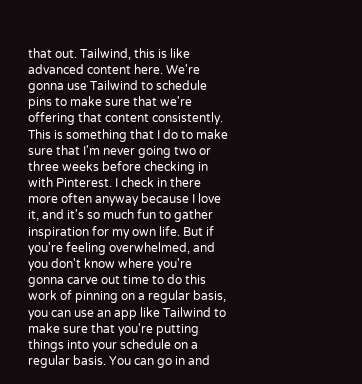that out. Tailwind, this is like advanced content here. We're gonna use Tailwind to schedule pins to make sure that we're offering that content consistently. This is something that I do to make sure that I'm never going two or three weeks before checking in with Pinterest. I check in there more often anyway because I love it, and it's so much fun to gather inspiration for my own life. But if you're feeling overwhelmed, and you don't know where you're gonna carve out time to do this work of pinning on a regular basis, you can use an app like Tailwind to make sure that you're putting things into your schedule on a regular basis. You can go in and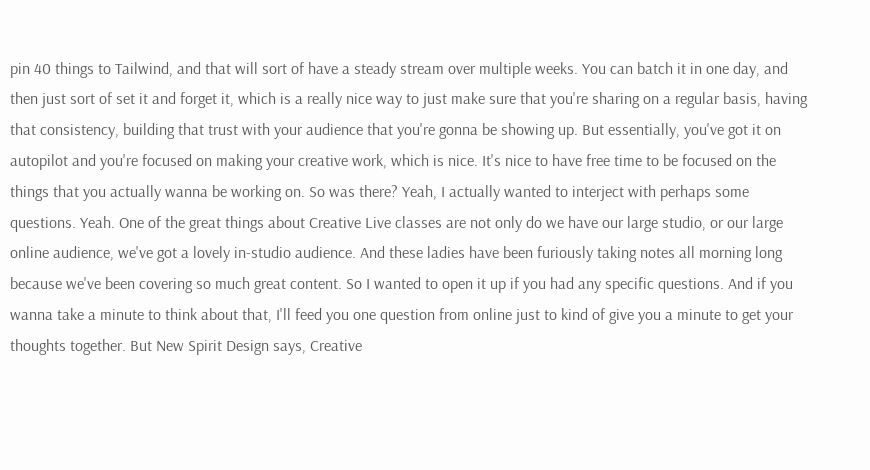pin 40 things to Tailwind, and that will sort of have a steady stream over multiple weeks. You can batch it in one day, and then just sort of set it and forget it, which is a really nice way to just make sure that you're sharing on a regular basis, having that consistency, building that trust with your audience that you're gonna be showing up. But essentially, you've got it on autopilot and you're focused on making your creative work, which is nice. It's nice to have free time to be focused on the things that you actually wanna be working on. So was there? Yeah, I actually wanted to interject with perhaps some questions. Yeah. One of the great things about Creative Live classes are not only do we have our large studio, or our large online audience, we've got a lovely in-studio audience. And these ladies have been furiously taking notes all morning long because we've been covering so much great content. So I wanted to open it up if you had any specific questions. And if you wanna take a minute to think about that, I'll feed you one question from online just to kind of give you a minute to get your thoughts together. But New Spirit Design says, Creative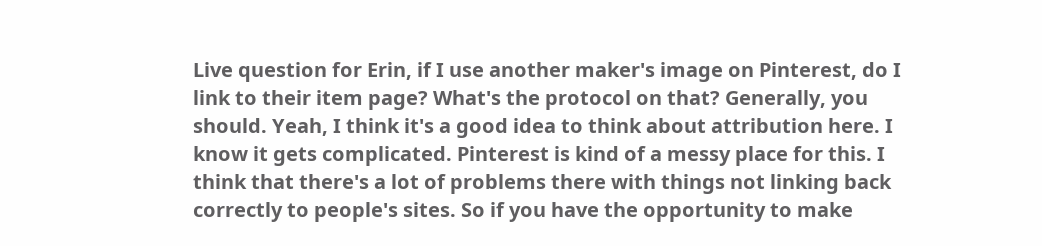Live question for Erin, if I use another maker's image on Pinterest, do I link to their item page? What's the protocol on that? Generally, you should. Yeah, I think it's a good idea to think about attribution here. I know it gets complicated. Pinterest is kind of a messy place for this. I think that there's a lot of problems there with things not linking back correctly to people's sites. So if you have the opportunity to make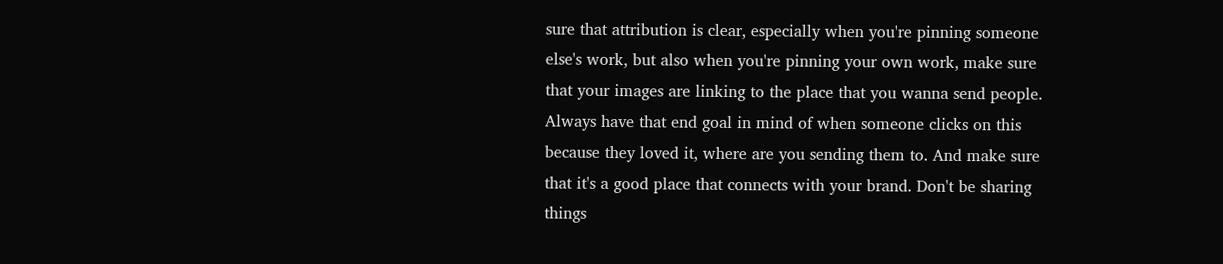sure that attribution is clear, especially when you're pinning someone else's work, but also when you're pinning your own work, make sure that your images are linking to the place that you wanna send people. Always have that end goal in mind of when someone clicks on this because they loved it, where are you sending them to. And make sure that it's a good place that connects with your brand. Don't be sharing things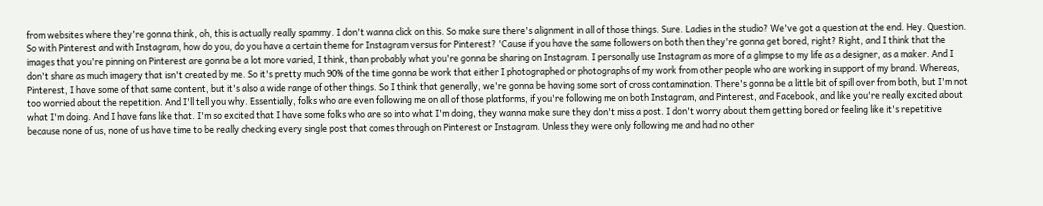from websites where they're gonna think, oh, this is actually really spammy. I don't wanna click on this. So make sure there's alignment in all of those things. Sure. Ladies in the studio? We've got a question at the end. Hey. Question. So with Pinterest and with Instagram, how do you, do you have a certain theme for Instagram versus for Pinterest? 'Cause if you have the same followers on both then they're gonna get bored, right? Right, and I think that the images that you're pinning on Pinterest are gonna be a lot more varied, I think, than probably what you're gonna be sharing on Instagram. I personally use Instagram as more of a glimpse to my life as a designer, as a maker. And I don't share as much imagery that isn't created by me. So it's pretty much 90% of the time gonna be work that either I photographed or photographs of my work from other people who are working in support of my brand. Whereas, Pinterest, I have some of that same content, but it's also a wide range of other things. So I think that generally, we're gonna be having some sort of cross contamination. There's gonna be a little bit of spill over from both, but I'm not too worried about the repetition. And I'll tell you why. Essentially, folks who are even following me on all of those platforms, if you're following me on both Instagram, and Pinterest, and Facebook, and like you're really excited about what I'm doing. And I have fans like that. I'm so excited that I have some folks who are so into what I'm doing, they wanna make sure they don't miss a post. I don't worry about them getting bored or feeling like it's repetitive because none of us, none of us have time to be really checking every single post that comes through on Pinterest or Instagram. Unless they were only following me and had no other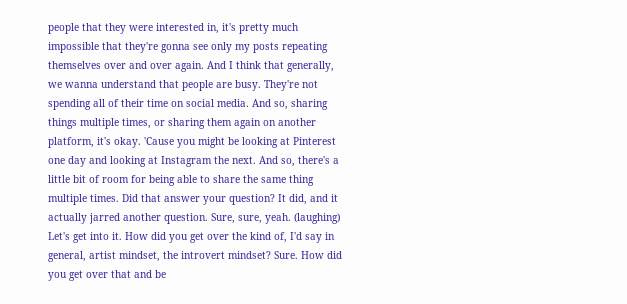people that they were interested in, it's pretty much impossible that they're gonna see only my posts repeating themselves over and over again. And I think that generally, we wanna understand that people are busy. They're not spending all of their time on social media. And so, sharing things multiple times, or sharing them again on another platform, it's okay. 'Cause you might be looking at Pinterest one day and looking at Instagram the next. And so, there's a little bit of room for being able to share the same thing multiple times. Did that answer your question? It did, and it actually jarred another question. Sure, sure, yeah. (laughing) Let's get into it. How did you get over the kind of, I'd say in general, artist mindset, the introvert mindset? Sure. How did you get over that and be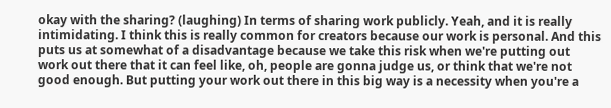okay with the sharing? (laughing) In terms of sharing work publicly. Yeah, and it is really intimidating. I think this is really common for creators because our work is personal. And this puts us at somewhat of a disadvantage because we take this risk when we're putting out work out there that it can feel like, oh, people are gonna judge us, or think that we're not good enough. But putting your work out there in this big way is a necessity when you're a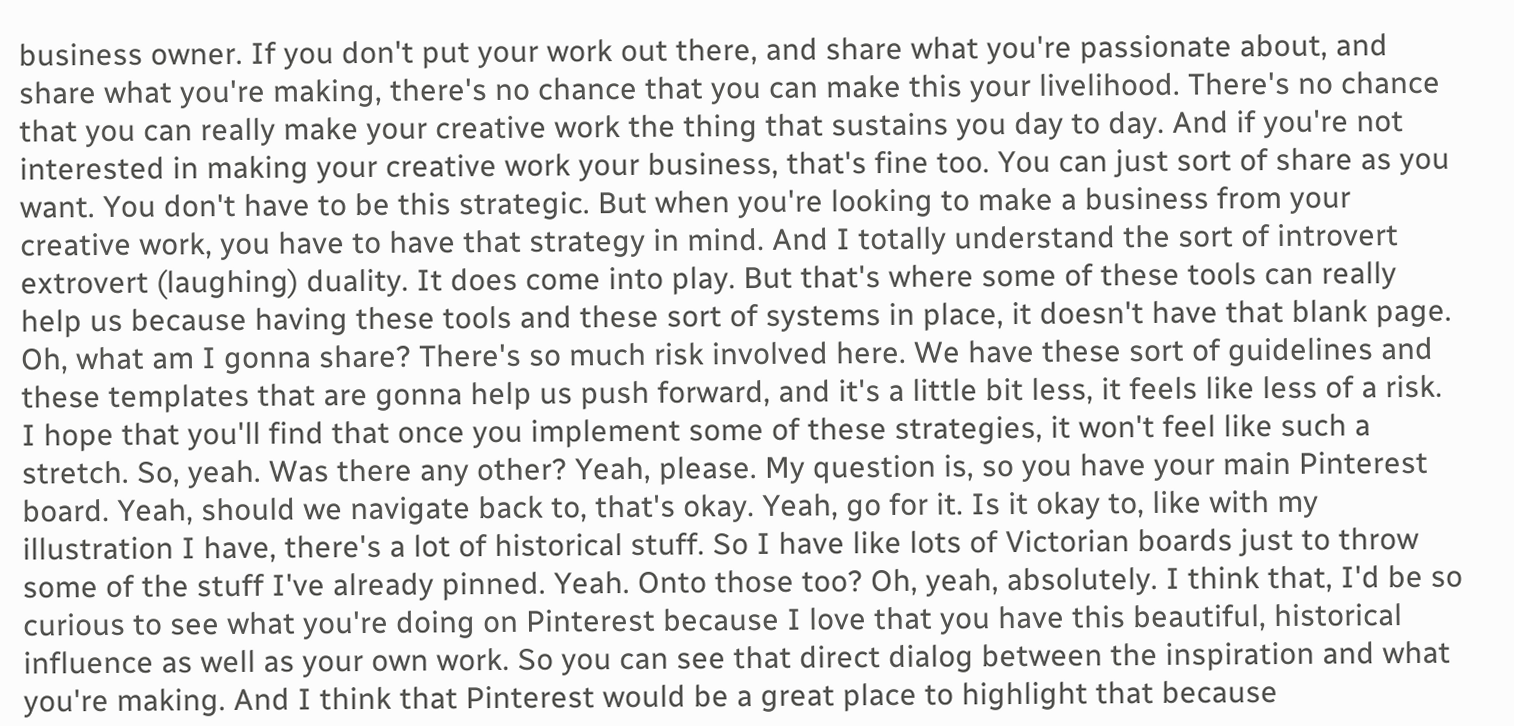business owner. If you don't put your work out there, and share what you're passionate about, and share what you're making, there's no chance that you can make this your livelihood. There's no chance that you can really make your creative work the thing that sustains you day to day. And if you're not interested in making your creative work your business, that's fine too. You can just sort of share as you want. You don't have to be this strategic. But when you're looking to make a business from your creative work, you have to have that strategy in mind. And I totally understand the sort of introvert extrovert (laughing) duality. It does come into play. But that's where some of these tools can really help us because having these tools and these sort of systems in place, it doesn't have that blank page. Oh, what am I gonna share? There's so much risk involved here. We have these sort of guidelines and these templates that are gonna help us push forward, and it's a little bit less, it feels like less of a risk. I hope that you'll find that once you implement some of these strategies, it won't feel like such a stretch. So, yeah. Was there any other? Yeah, please. My question is, so you have your main Pinterest board. Yeah, should we navigate back to, that's okay. Yeah, go for it. Is it okay to, like with my illustration I have, there's a lot of historical stuff. So I have like lots of Victorian boards just to throw some of the stuff I've already pinned. Yeah. Onto those too? Oh, yeah, absolutely. I think that, I'd be so curious to see what you're doing on Pinterest because I love that you have this beautiful, historical influence as well as your own work. So you can see that direct dialog between the inspiration and what you're making. And I think that Pinterest would be a great place to highlight that because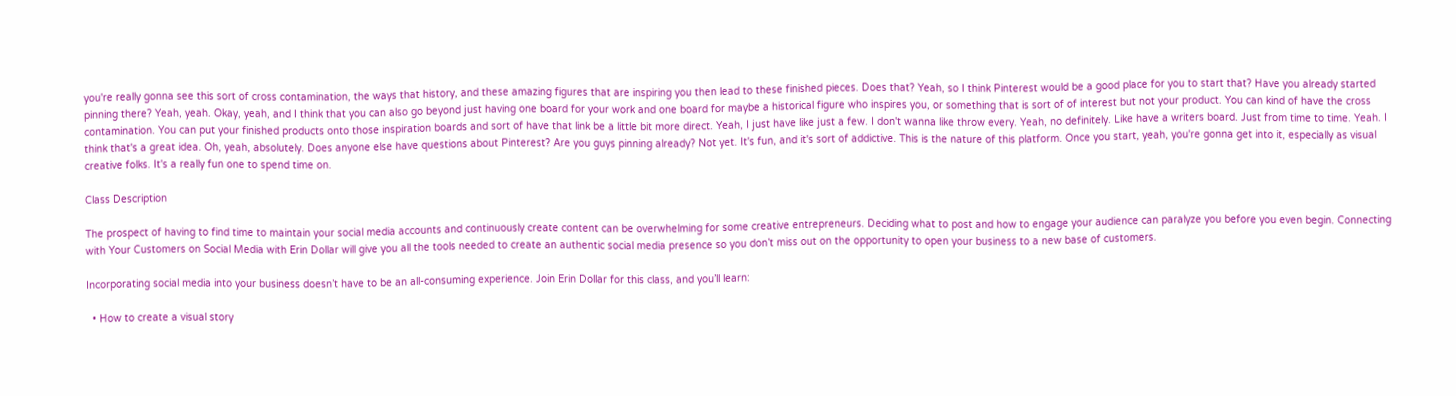you're really gonna see this sort of cross contamination, the ways that history, and these amazing figures that are inspiring you then lead to these finished pieces. Does that? Yeah, so I think Pinterest would be a good place for you to start that? Have you already started pinning there? Yeah, yeah. Okay, yeah, and I think that you can also go beyond just having one board for your work and one board for maybe a historical figure who inspires you, or something that is sort of of interest but not your product. You can kind of have the cross contamination. You can put your finished products onto those inspiration boards and sort of have that link be a little bit more direct. Yeah, I just have like just a few. I don't wanna like throw every. Yeah, no definitely. Like have a writers board. Just from time to time. Yeah. I think that's a great idea. Oh, yeah, absolutely. Does anyone else have questions about Pinterest? Are you guys pinning already? Not yet. It's fun, and it's sort of addictive. This is the nature of this platform. Once you start, yeah, you're gonna get into it, especially as visual creative folks. It's a really fun one to spend time on.

Class Description

The prospect of having to find time to maintain your social media accounts and continuously create content can be overwhelming for some creative entrepreneurs. Deciding what to post and how to engage your audience can paralyze you before you even begin. Connecting with Your Customers on Social Media with Erin Dollar will give you all the tools needed to create an authentic social media presence so you don’t miss out on the opportunity to open your business to a new base of customers.

Incorporating social media into your business doesn’t have to be an all-consuming experience. Join Erin Dollar for this class, and you’ll learn:

  • How to create a visual story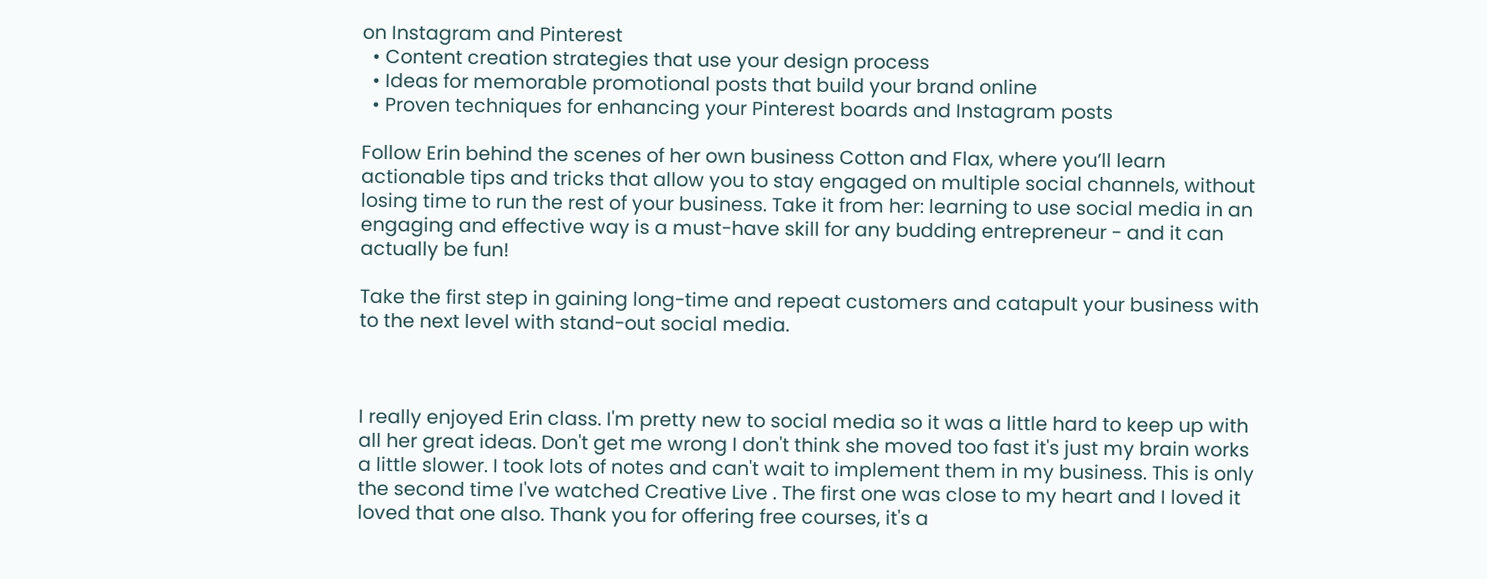on Instagram and Pinterest
  • Content creation strategies that use your design process
  • Ideas for memorable promotional posts that build your brand online
  • Proven techniques for enhancing your Pinterest boards and Instagram posts

Follow Erin behind the scenes of her own business Cotton and Flax, where you’ll learn actionable tips and tricks that allow you to stay engaged on multiple social channels, without losing time to run the rest of your business. Take it from her: learning to use social media in an engaging and effective way is a must-have skill for any budding entrepreneur - and it can actually be fun!

Take the first step in gaining long-time and repeat customers and catapult your business with to the next level with stand-out social media.



I really enjoyed Erin class. I'm pretty new to social media so it was a little hard to keep up with all her great ideas. Don't get me wrong I don't think she moved too fast it's just my brain works a little slower. I took lots of notes and can't wait to implement them in my business. This is only the second time I've watched Creative Live . The first one was close to my heart and I loved it loved that one also. Thank you for offering free courses, it's a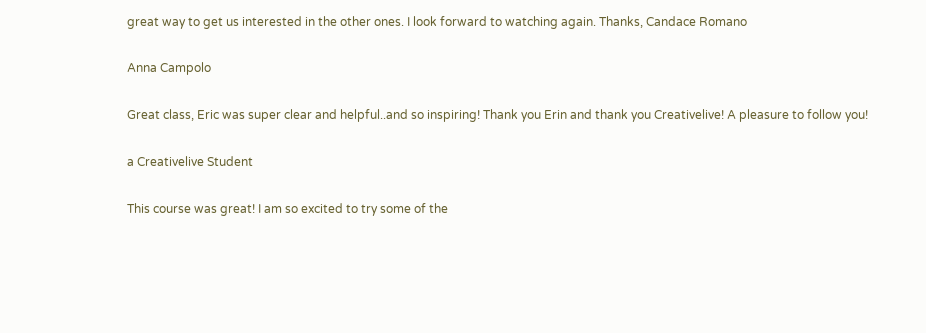great way to get us interested in the other ones. I look forward to watching again. Thanks, Candace Romano

Anna Campolo

Great class, Eric was super clear and helpful..and so inspiring! Thank you Erin and thank you Creativelive! A pleasure to follow you!

a Creativelive Student

This course was great! I am so excited to try some of the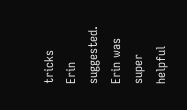tricks Erin suggested. Erin was super helpful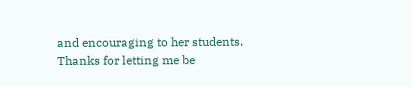and encouraging to her students. Thanks for letting me be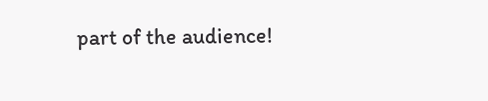part of the audience!